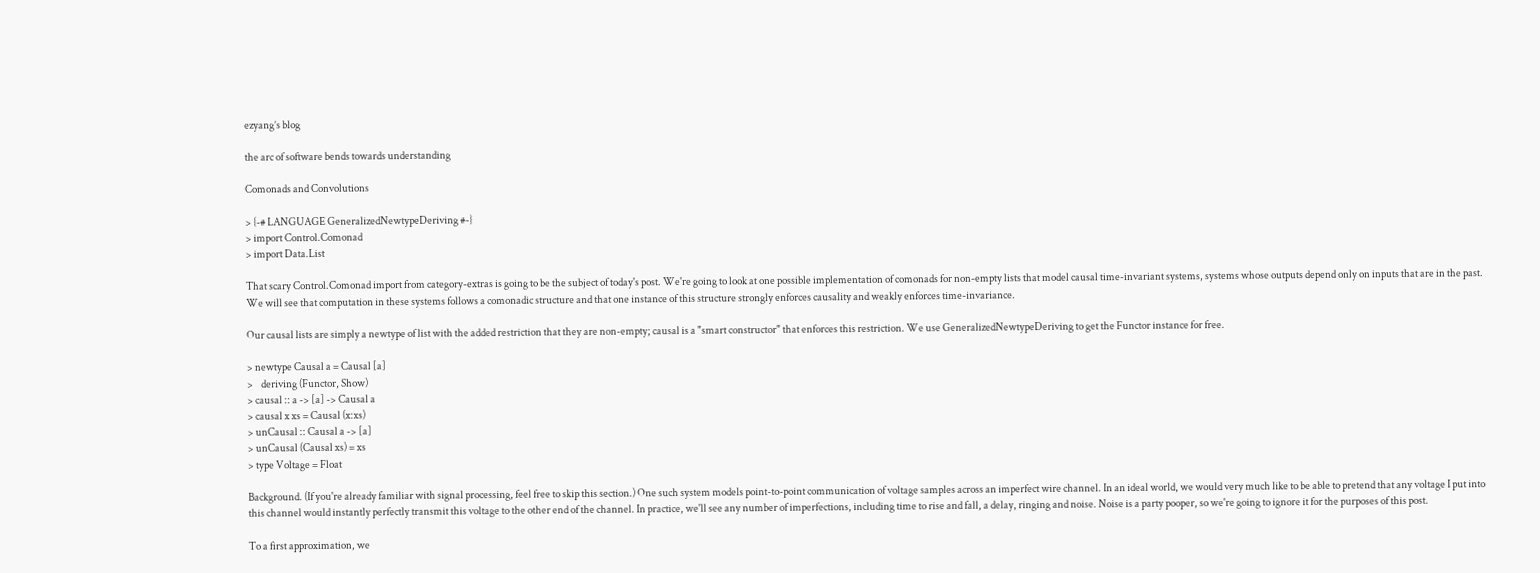ezyang’s blog

the arc of software bends towards understanding

Comonads and Convolutions

> {-# LANGUAGE GeneralizedNewtypeDeriving #-}
> import Control.Comonad
> import Data.List

That scary Control.Comonad import from category-extras is going to be the subject of today's post. We're going to look at one possible implementation of comonads for non-empty lists that model causal time-invariant systems, systems whose outputs depend only on inputs that are in the past. We will see that computation in these systems follows a comonadic structure and that one instance of this structure strongly enforces causality and weakly enforces time-invariance.

Our causal lists are simply a newtype of list with the added restriction that they are non-empty; causal is a "smart constructor" that enforces this restriction. We use GeneralizedNewtypeDeriving to get the Functor instance for free.

> newtype Causal a = Causal [a]
>    deriving (Functor, Show)
> causal :: a -> [a] -> Causal a
> causal x xs = Causal (x:xs)
> unCausal :: Causal a -> [a]
> unCausal (Causal xs) = xs
> type Voltage = Float

Background. (If you're already familiar with signal processing, feel free to skip this section.) One such system models point-to-point communication of voltage samples across an imperfect wire channel. In an ideal world, we would very much like to be able to pretend that any voltage I put into this channel would instantly perfectly transmit this voltage to the other end of the channel. In practice, we'll see any number of imperfections, including time to rise and fall, a delay, ringing and noise. Noise is a party pooper, so we're going to ignore it for the purposes of this post.

To a first approximation, we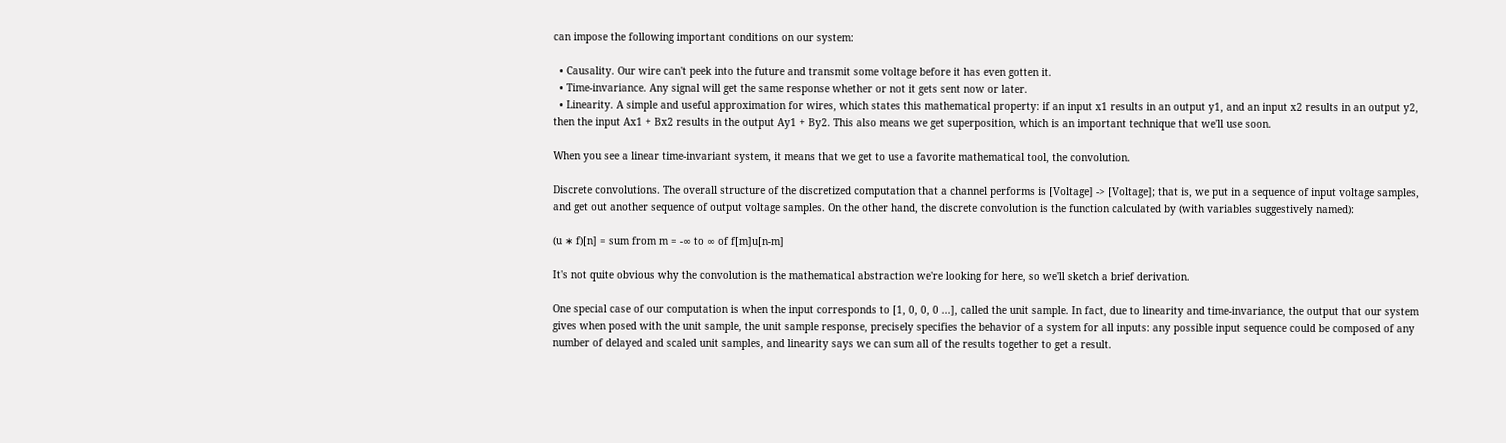can impose the following important conditions on our system:

  • Causality. Our wire can't peek into the future and transmit some voltage before it has even gotten it.
  • Time-invariance. Any signal will get the same response whether or not it gets sent now or later.
  • Linearity. A simple and useful approximation for wires, which states this mathematical property: if an input x1 results in an output y1, and an input x2 results in an output y2, then the input Ax1 + Bx2 results in the output Ay1 + By2. This also means we get superposition, which is an important technique that we'll use soon.

When you see a linear time-invariant system, it means that we get to use a favorite mathematical tool, the convolution.

Discrete convolutions. The overall structure of the discretized computation that a channel performs is [Voltage] -> [Voltage]; that is, we put in a sequence of input voltage samples, and get out another sequence of output voltage samples. On the other hand, the discrete convolution is the function calculated by (with variables suggestively named):

(u ∗ f)[n] = sum from m = -∞ to ∞ of f[m]u[n-m]

It's not quite obvious why the convolution is the mathematical abstraction we're looking for here, so we'll sketch a brief derivation.

One special case of our computation is when the input corresponds to [1, 0, 0, 0 ...], called the unit sample. In fact, due to linearity and time-invariance, the output that our system gives when posed with the unit sample, the unit sample response, precisely specifies the behavior of a system for all inputs: any possible input sequence could be composed of any number of delayed and scaled unit samples, and linearity says we can sum all of the results together to get a result.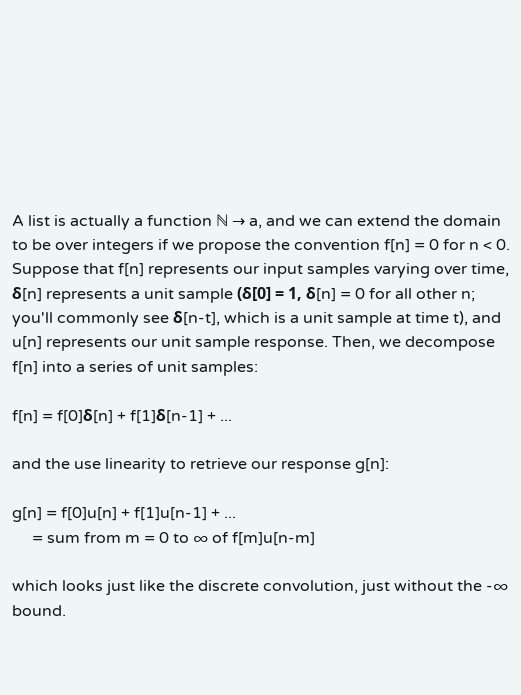A list is actually a function ℕ → a, and we can extend the domain to be over integers if we propose the convention f[n] = 0 for n < 0. Suppose that f[n] represents our input samples varying over time, δ[n] represents a unit sample (δ[0] = 1, δ[n] = 0 for all other n; you'll commonly see δ[n-t], which is a unit sample at time t), and u[n] represents our unit sample response. Then, we decompose f[n] into a series of unit samples:

f[n] = f[0]δ[n] + f[1]δ[n-1] + ...

and the use linearity to retrieve our response g[n]:

g[n] = f[0]u[n] + f[1]u[n-1] + ...
     = sum from m = 0 to ∞ of f[m]u[n-m]

which looks just like the discrete convolution, just without the -∞ bound.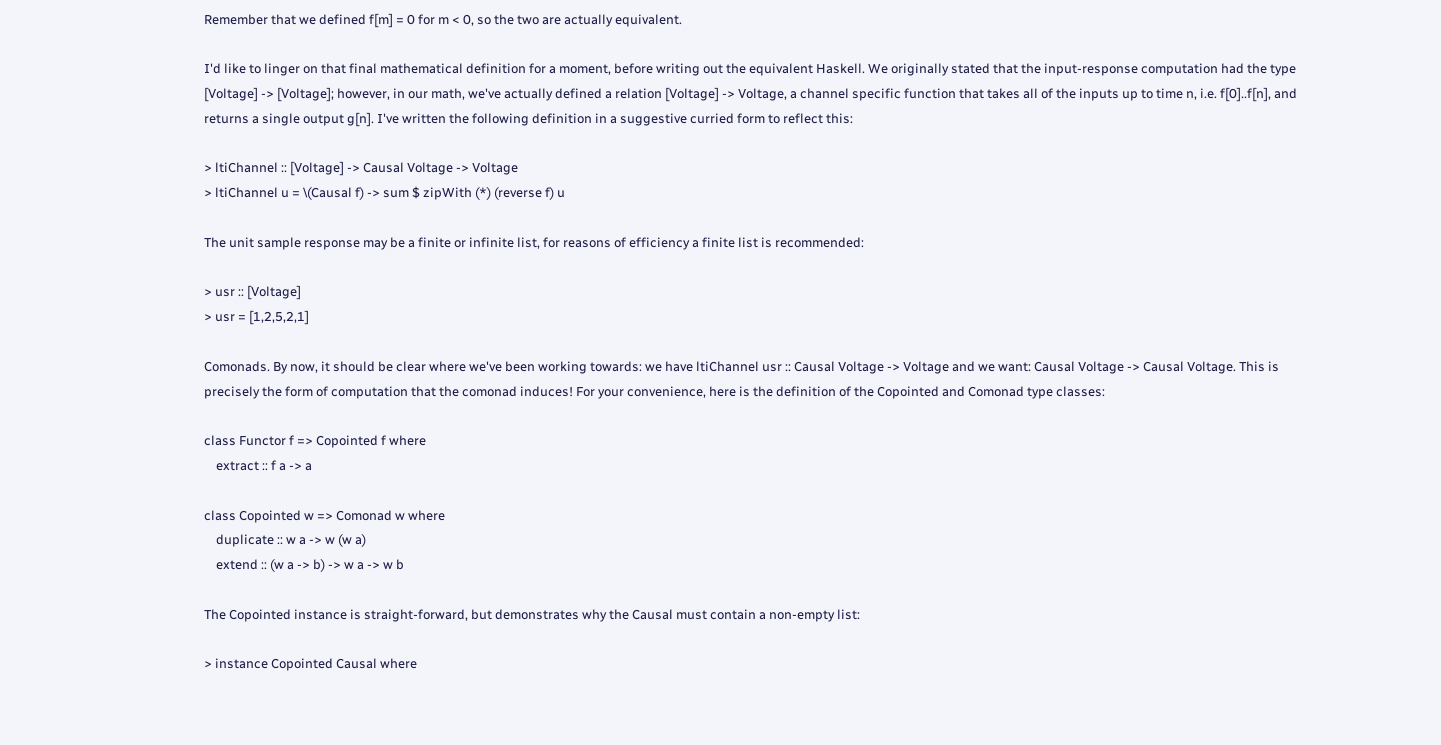Remember that we defined f[m] = 0 for m < 0, so the two are actually equivalent.

I'd like to linger on that final mathematical definition for a moment, before writing out the equivalent Haskell. We originally stated that the input-response computation had the type [Voltage] -> [Voltage]; however, in our math, we've actually defined a relation [Voltage] -> Voltage, a channel specific function that takes all of the inputs up to time n, i.e. f[0]..f[n], and returns a single output g[n]. I've written the following definition in a suggestive curried form to reflect this:

> ltiChannel :: [Voltage] -> Causal Voltage -> Voltage
> ltiChannel u = \(Causal f) -> sum $ zipWith (*) (reverse f) u

The unit sample response may be a finite or infinite list, for reasons of efficiency a finite list is recommended:

> usr :: [Voltage]
> usr = [1,2,5,2,1]

Comonads. By now, it should be clear where we've been working towards: we have ltiChannel usr :: Causal Voltage -> Voltage and we want: Causal Voltage -> Causal Voltage. This is precisely the form of computation that the comonad induces! For your convenience, here is the definition of the Copointed and Comonad type classes:

class Functor f => Copointed f where
    extract :: f a -> a

class Copointed w => Comonad w where
    duplicate :: w a -> w (w a)
    extend :: (w a -> b) -> w a -> w b

The Copointed instance is straight-forward, but demonstrates why the Causal must contain a non-empty list:

> instance Copointed Causal where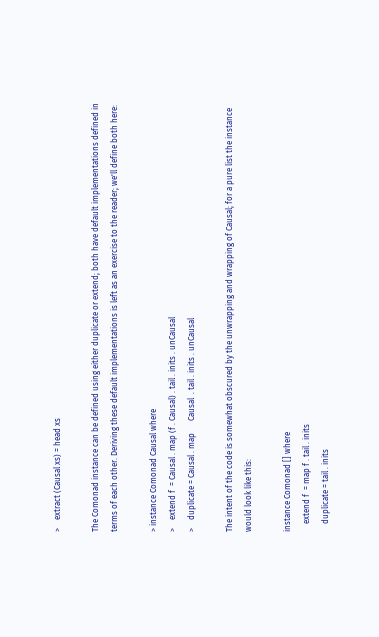>    extract (Causal xs) = head xs

The Comonad instance can be defined using either duplicate or extend; both have default implementations defined in terms of each other. Deriving these default implementations is left as an exercise to the reader; we'll define both here:

> instance Comonad Causal where
>    extend f  = Causal . map (f . Causal) . tail . inits . unCausal
>    duplicate = Causal . map      Causal  . tail . inits . unCausal

The intent of the code is somewhat obscured by the unwrapping and wrapping of Causal; for a pure list the instance would look like this:

instance Comonad [] where
    extend f  = map f . tail . inits
    duplicate = tail . inits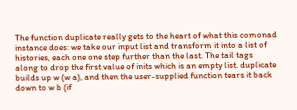The function duplicate really gets to the heart of what this comonad instance does: we take our input list and transform it into a list of histories, each one one step further than the last. The tail tags along to drop the first value of inits which is an empty list. duplicate builds up w (w a), and then the user-supplied function tears it back down to w b (if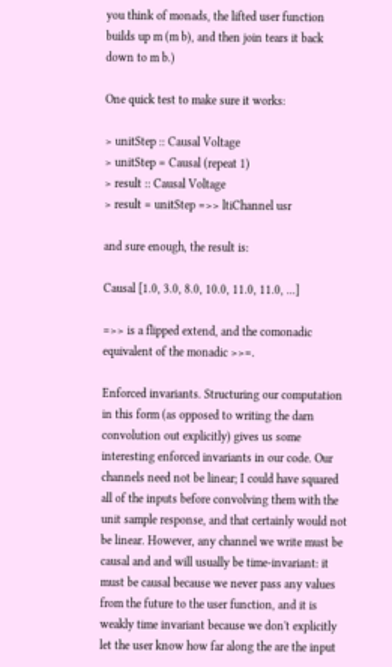you think of monads, the lifted user function builds up m (m b), and then join tears it back down to m b.)

One quick test to make sure it works:

> unitStep :: Causal Voltage
> unitStep = Causal (repeat 1)
> result :: Causal Voltage
> result = unitStep =>> ltiChannel usr

and sure enough, the result is:

Causal [1.0, 3.0, 8.0, 10.0, 11.0, 11.0, ...]

=>> is a flipped extend, and the comonadic equivalent of the monadic >>=.

Enforced invariants. Structuring our computation in this form (as opposed to writing the darn convolution out explicitly) gives us some interesting enforced invariants in our code. Our channels need not be linear; I could have squared all of the inputs before convolving them with the unit sample response, and that certainly would not be linear. However, any channel we write must be causal and and will usually be time-invariant: it must be causal because we never pass any values from the future to the user function, and it is weakly time invariant because we don't explicitly let the user know how far along the are the input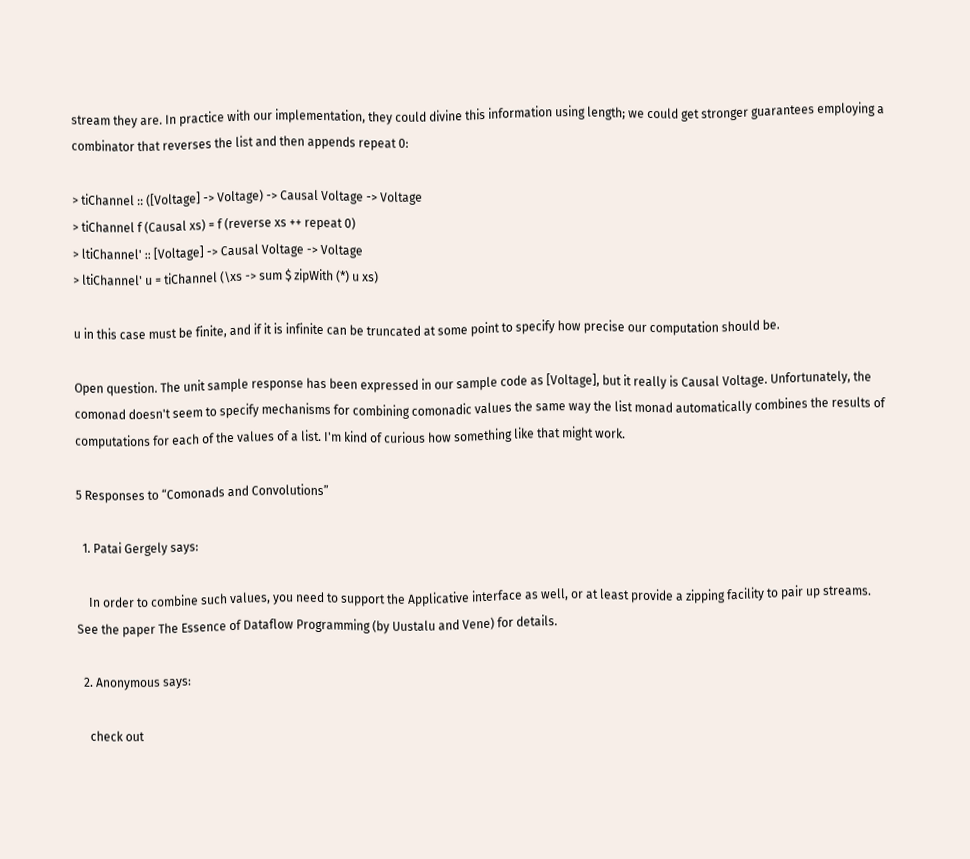stream they are. In practice with our implementation, they could divine this information using length; we could get stronger guarantees employing a combinator that reverses the list and then appends repeat 0:

> tiChannel :: ([Voltage] -> Voltage) -> Causal Voltage -> Voltage
> tiChannel f (Causal xs) = f (reverse xs ++ repeat 0)
> ltiChannel' :: [Voltage] -> Causal Voltage -> Voltage
> ltiChannel' u = tiChannel (\xs -> sum $ zipWith (*) u xs)

u in this case must be finite, and if it is infinite can be truncated at some point to specify how precise our computation should be.

Open question. The unit sample response has been expressed in our sample code as [Voltage], but it really is Causal Voltage. Unfortunately, the comonad doesn't seem to specify mechanisms for combining comonadic values the same way the list monad automatically combines the results of computations for each of the values of a list. I'm kind of curious how something like that might work.

5 Responses to “Comonads and Convolutions”

  1. Patai Gergely says:

    In order to combine such values, you need to support the Applicative interface as well, or at least provide a zipping facility to pair up streams. See the paper The Essence of Dataflow Programming (by Uustalu and Vene) for details.

  2. Anonymous says:

    check out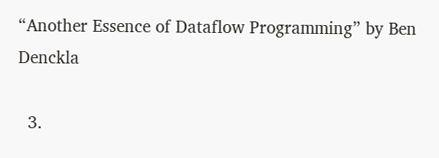“Another Essence of Dataflow Programming” by Ben Denckla

  3.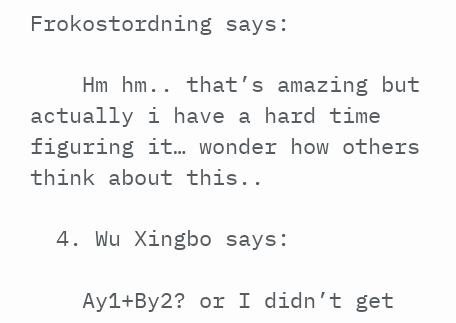Frokostordning says:

    Hm hm.. that’s amazing but actually i have a hard time figuring it… wonder how others think about this..

  4. Wu Xingbo says:

    Ay1+By2? or I didn’t get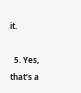it.

  5. Yes, that’s a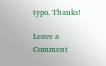typo. Thanks!

Leave a Comment